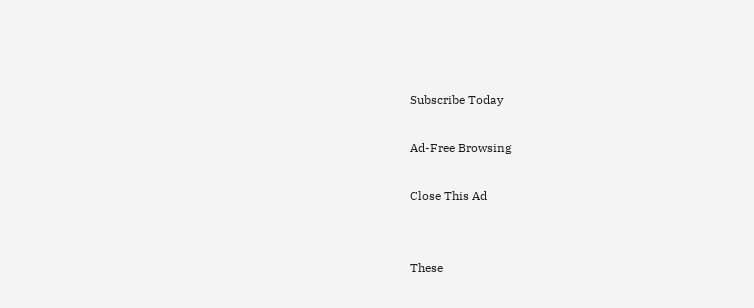Subscribe Today

Ad-Free Browsing

Close This Ad


These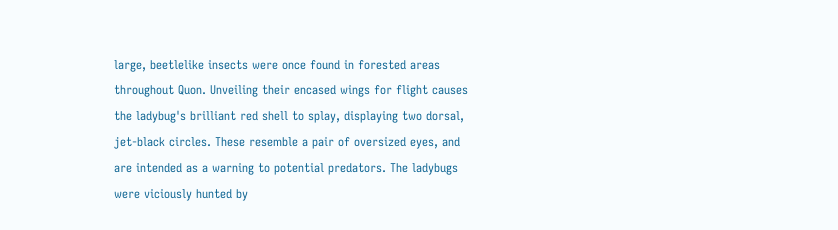large, beetlelike insects were once found in forested areas throughout Quon. Unveiling their encased wings for flight causes the ladybug's brilliant red shell to splay, displaying two dorsal, jet-black circles. These resemble a pair of oversized eyes, and are intended as a warning to potential predators. The ladybugs were viciously hunted by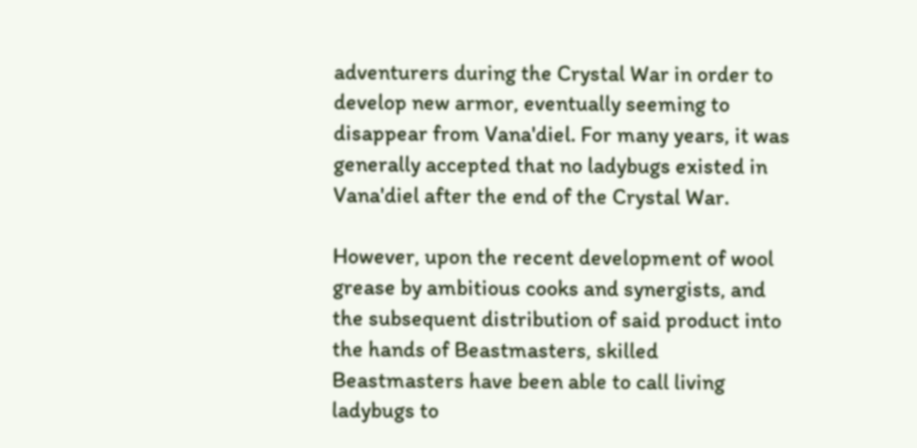adventurers during the Crystal War in order to develop new armor, eventually seeming to disappear from Vana'diel. For many years, it was generally accepted that no ladybugs existed in Vana'diel after the end of the Crystal War.

However, upon the recent development of wool grease by ambitious cooks and synergists, and the subsequent distribution of said product into the hands of Beastmasters, skilled Beastmasters have been able to call living ladybugs to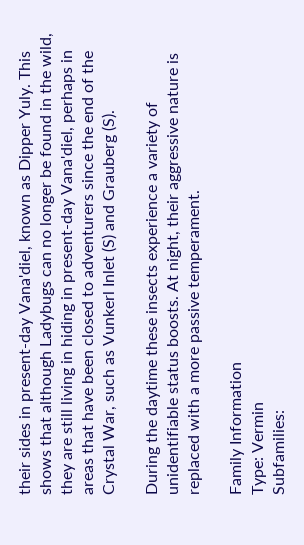their sides in present-day Vana'diel, known as Dipper Yuly. This shows that although Ladybugs can no longer be found in the wild, they are still living in hiding in present-day Vana'diel, perhaps in areas that have been closed to adventurers since the end of the Crystal War, such as Vunkerl Inlet (S) and Grauberg (S).

During the daytime these insects experience a variety of unidentifiable status boosts. At night, their aggressive nature is replaced with a more passive temperament.

Family Information
Type: Vermin
Subfamilies: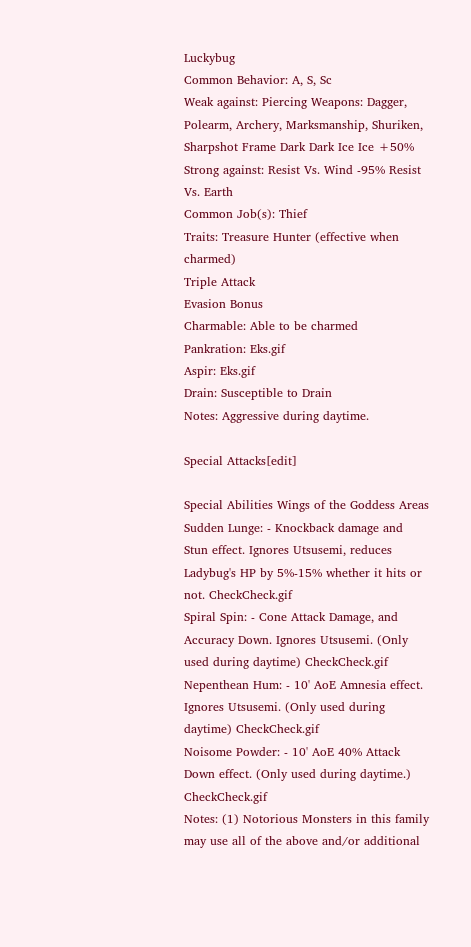Luckybug
Common Behavior: A, S, Sc
Weak against: Piercing Weapons: Dagger, Polearm, Archery, Marksmanship, Shuriken, Sharpshot Frame Dark Dark Ice Ice +50%
Strong against: Resist Vs. Wind -95% Resist Vs. Earth
Common Job(s): Thief
Traits: Treasure Hunter (effective when charmed)
Triple Attack
Evasion Bonus
Charmable: Able to be charmed
Pankration: Eks.gif
Aspir: Eks.gif
Drain: Susceptible to Drain
Notes: Aggressive during daytime.

Special Attacks[edit]

Special Abilities Wings of the Goddess Areas
Sudden Lunge: - Knockback damage and Stun effect. Ignores Utsusemi, reduces Ladybug's HP by 5%-15% whether it hits or not. CheckCheck.gif
Spiral Spin: - Cone Attack Damage, and Accuracy Down. Ignores Utsusemi. (Only used during daytime) CheckCheck.gif
Nepenthean Hum: - 10' AoE Amnesia effect. Ignores Utsusemi. (Only used during daytime) CheckCheck.gif
Noisome Powder: - 10' AoE 40% Attack Down effect. (Only used during daytime.) CheckCheck.gif
Notes: (1) Notorious Monsters in this family may use all of the above and/or additional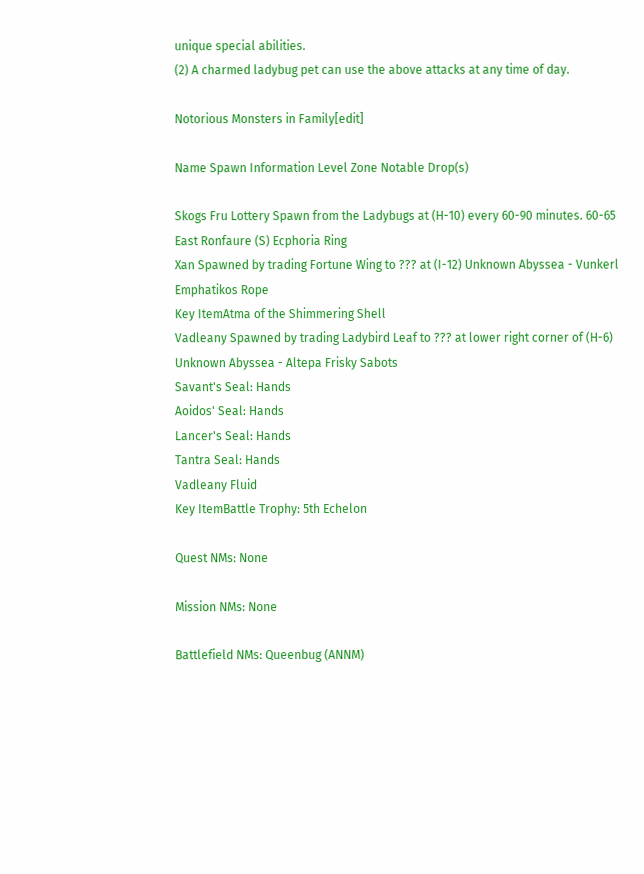unique special abilities.
(2) A charmed ladybug pet can use the above attacks at any time of day.

Notorious Monsters in Family[edit]

Name Spawn Information Level Zone Notable Drop(s)

Skogs Fru Lottery Spawn from the Ladybugs at (H-10) every 60-90 minutes. 60-65 East Ronfaure (S) Ecphoria Ring
Xan Spawned by trading Fortune Wing to ??? at (I-12) Unknown Abyssea - Vunkerl Emphatikos Rope
Key ItemAtma of the Shimmering Shell
Vadleany Spawned by trading Ladybird Leaf to ??? at lower right corner of (H-6) Unknown Abyssea - Altepa Frisky Sabots
Savant's Seal: Hands
Aoidos' Seal: Hands
Lancer's Seal: Hands
Tantra Seal: Hands
Vadleany Fluid
Key ItemBattle Trophy: 5th Echelon

Quest NMs: None

Mission NMs: None

Battlefield NMs: Queenbug (ANNM)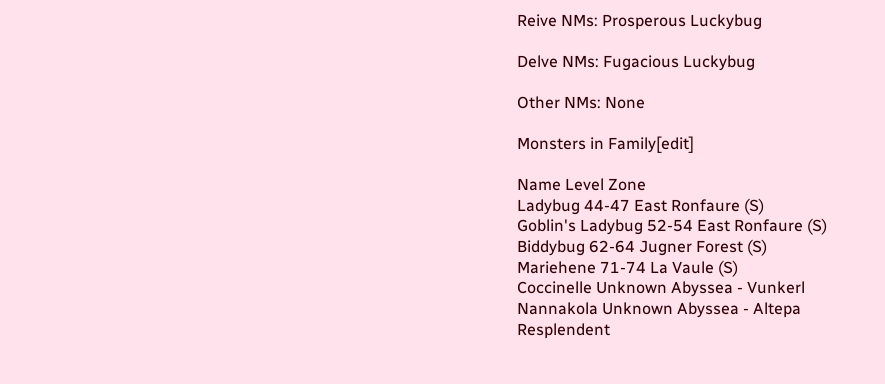Reive NMs: Prosperous Luckybug

Delve NMs: Fugacious Luckybug

Other NMs: None

Monsters in Family[edit]

Name Level Zone
Ladybug 44-47 East Ronfaure (S)
Goblin's Ladybug 52-54 East Ronfaure (S)
Biddybug 62-64 Jugner Forest (S)
Mariehene 71-74 La Vaule (S)
Coccinelle Unknown Abyssea - Vunkerl
Nannakola Unknown Abyssea - Altepa
Resplendent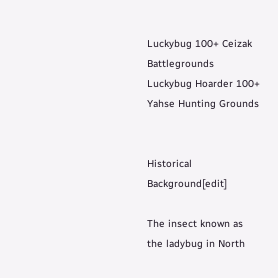Luckybug 100+ Ceizak Battlegrounds
Luckybug Hoarder 100+ Yahse Hunting Grounds


Historical Background[edit]

The insect known as the ladybug in North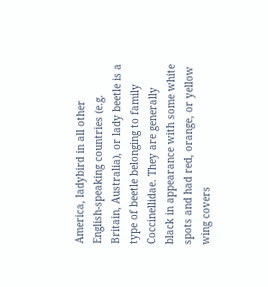America, ladybird in all other English-speaking countries (e.g. Britain, Australia), or lady beetle is a type of beetle belonging to family Coccinellidae. They are generally black in appearance with some white spots and had red, orange, or yellow wing covers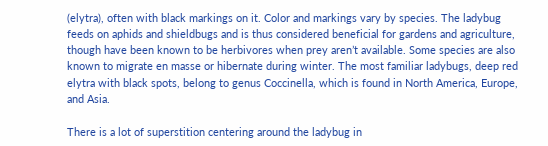(elytra), often with black markings on it. Color and markings vary by species. The ladybug feeds on aphids and shieldbugs and is thus considered beneficial for gardens and agriculture, though have been known to be herbivores when prey aren’t available. Some species are also known to migrate en masse or hibernate during winter. The most familiar ladybugs, deep red elytra with black spots, belong to genus Coccinella, which is found in North America, Europe, and Asia.

There is a lot of superstition centering around the ladybug in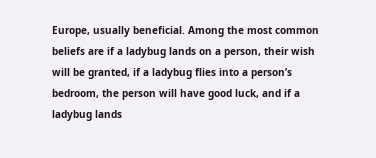Europe, usually beneficial. Among the most common beliefs are if a ladybug lands on a person, their wish will be granted, if a ladybug flies into a person’s bedroom, the person will have good luck, and if a ladybug lands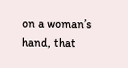on a woman’s hand, that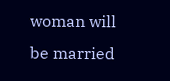woman will be married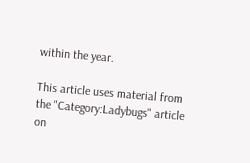within the year.

This article uses material from the "Category:Ladybugs" article on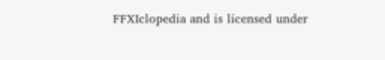FFXIclopedia and is licensed under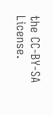the CC-BY-SA License.